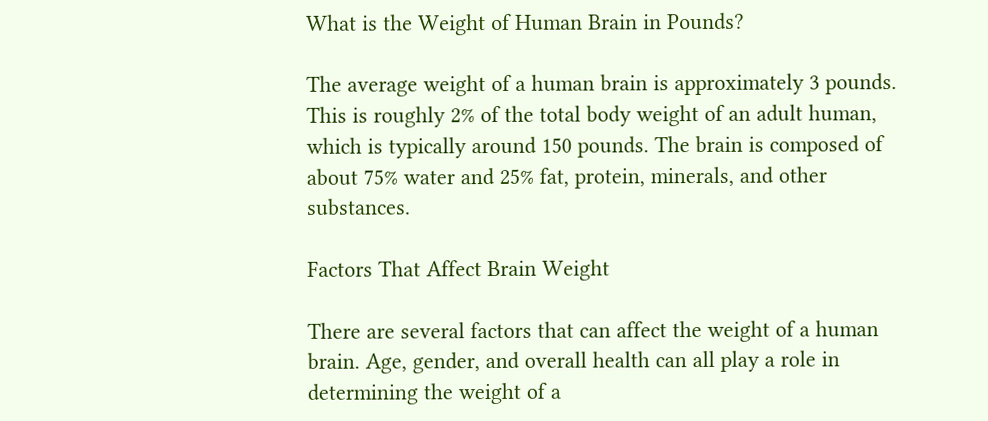What is the Weight of Human Brain in Pounds?

The average weight of a human brain is approximately 3 pounds. This is roughly 2% of the total body weight of an adult human, which is typically around 150 pounds. The brain is composed of about 75% water and 25% fat, protein, minerals, and other substances.

Factors That Affect Brain Weight

There are several factors that can affect the weight of a human brain. Age, gender, and overall health can all play a role in determining the weight of a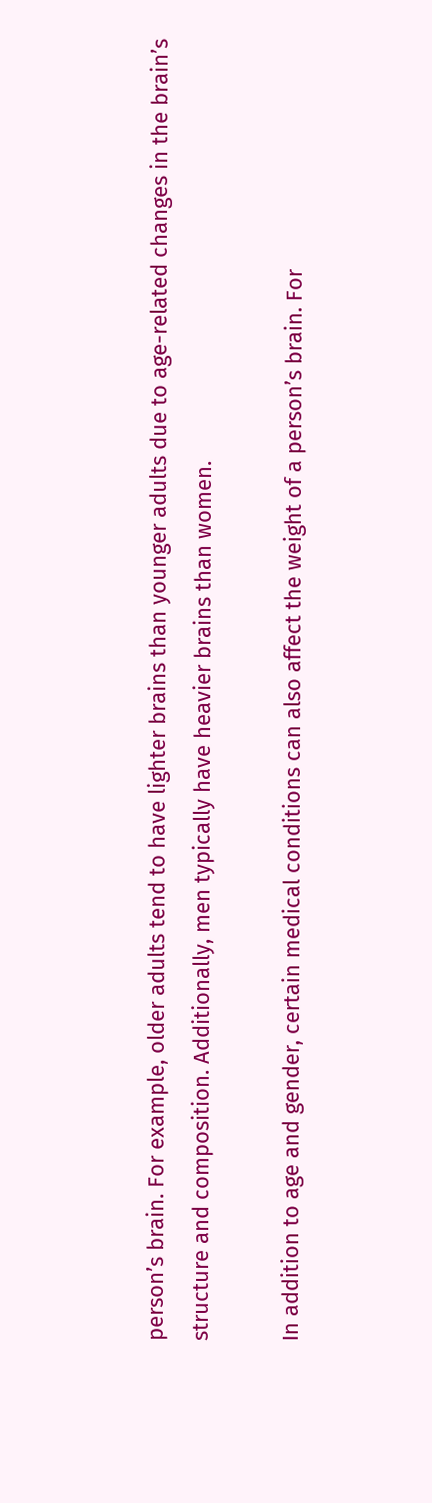person’s brain. For example, older adults tend to have lighter brains than younger adults due to age-related changes in the brain’s structure and composition. Additionally, men typically have heavier brains than women.

In addition to age and gender, certain medical conditions can also affect the weight of a person’s brain. For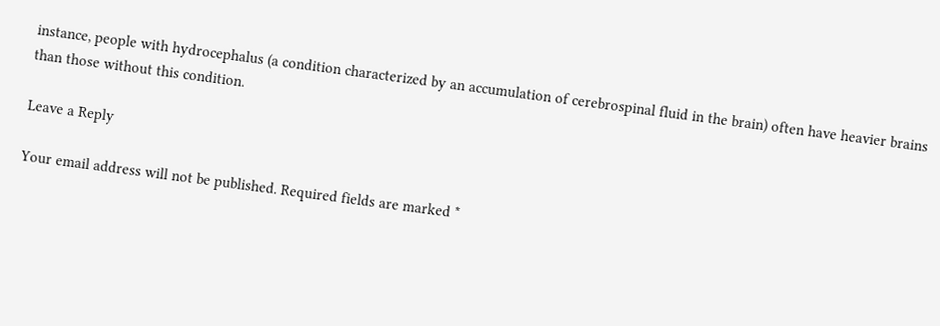instance, people with hydrocephalus (a condition characterized by an accumulation of cerebrospinal fluid in the brain) often have heavier brains than those without this condition.

Leave a Reply

Your email address will not be published. Required fields are marked *